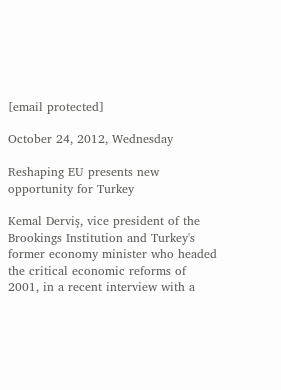[email protected]

October 24, 2012, Wednesday

Reshaping EU presents new opportunity for Turkey

Kemal Derviş, vice president of the Brookings Institution and Turkey's former economy minister who headed the critical economic reforms of 2001, in a recent interview with a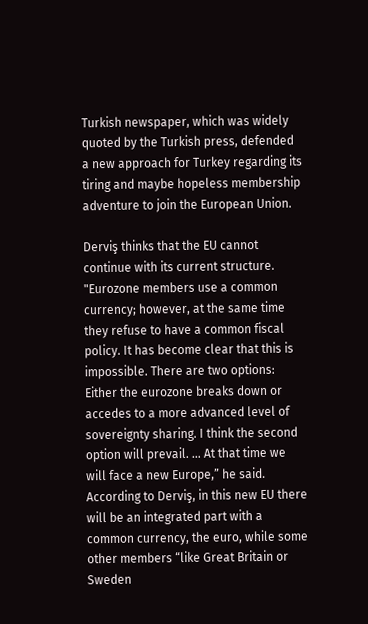Turkish newspaper, which was widely quoted by the Turkish press, defended a new approach for Turkey regarding its tiring and maybe hopeless membership adventure to join the European Union.

Derviş thinks that the EU cannot continue with its current structure. "Eurozone members use a common currency; however, at the same time they refuse to have a common fiscal policy. It has become clear that this is impossible. There are two options: Either the eurozone breaks down or accedes to a more advanced level of sovereignty sharing. I think the second option will prevail. … At that time we will face a new Europe,” he said. According to Derviş, in this new EU there will be an integrated part with a common currency, the euro, while some other members “like Great Britain or Sweden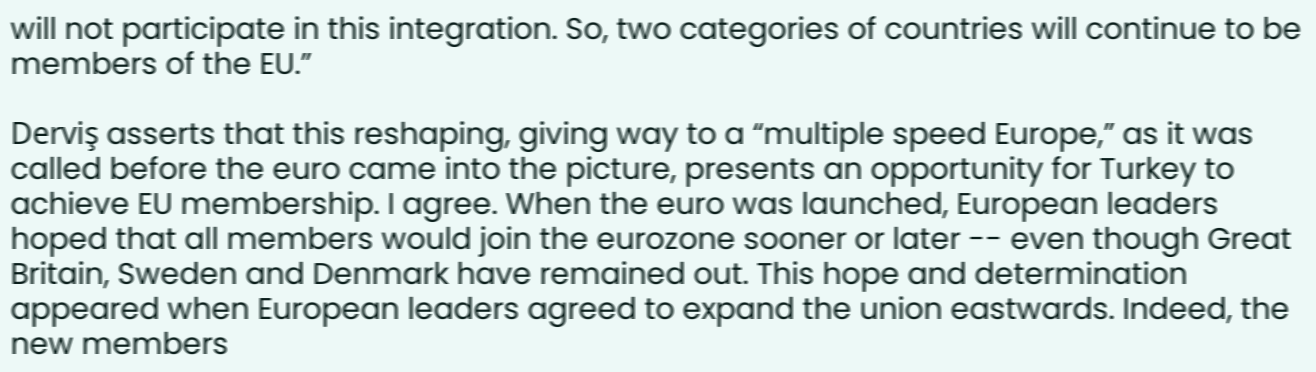will not participate in this integration. So, two categories of countries will continue to be members of the EU.”

Derviş asserts that this reshaping, giving way to a “multiple speed Europe,” as it was called before the euro came into the picture, presents an opportunity for Turkey to achieve EU membership. I agree. When the euro was launched, European leaders hoped that all members would join the eurozone sooner or later -- even though Great Britain, Sweden and Denmark have remained out. This hope and determination appeared when European leaders agreed to expand the union eastwards. Indeed, the new members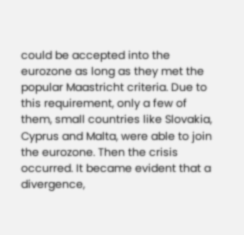could be accepted into the eurozone as long as they met the popular Maastricht criteria. Due to this requirement, only a few of them, small countries like Slovakia, Cyprus and Malta, were able to join the eurozone. Then the crisis occurred. It became evident that a divergence,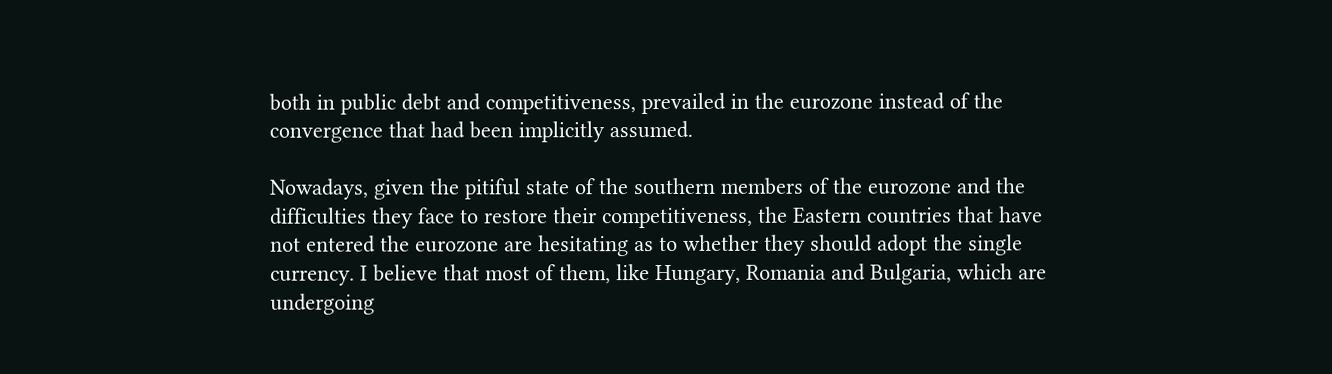both in public debt and competitiveness, prevailed in the eurozone instead of the convergence that had been implicitly assumed.

Nowadays, given the pitiful state of the southern members of the eurozone and the difficulties they face to restore their competitiveness, the Eastern countries that have not entered the eurozone are hesitating as to whether they should adopt the single currency. I believe that most of them, like Hungary, Romania and Bulgaria, which are undergoing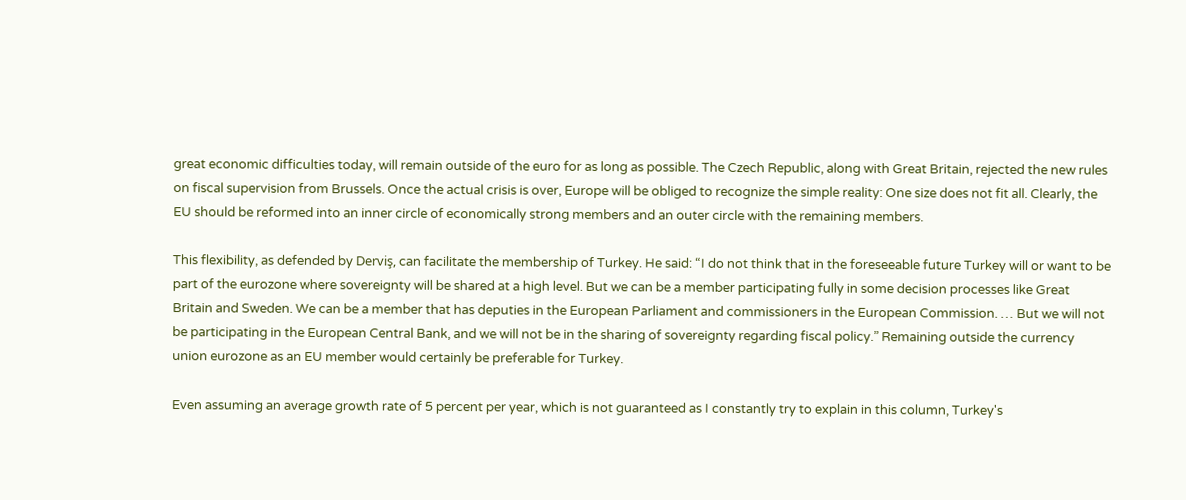great economic difficulties today, will remain outside of the euro for as long as possible. The Czech Republic, along with Great Britain, rejected the new rules on fiscal supervision from Brussels. Once the actual crisis is over, Europe will be obliged to recognize the simple reality: One size does not fit all. Clearly, the EU should be reformed into an inner circle of economically strong members and an outer circle with the remaining members.

This flexibility, as defended by Derviş, can facilitate the membership of Turkey. He said: “I do not think that in the foreseeable future Turkey will or want to be part of the eurozone where sovereignty will be shared at a high level. But we can be a member participating fully in some decision processes like Great Britain and Sweden. We can be a member that has deputies in the European Parliament and commissioners in the European Commission. … But we will not be participating in the European Central Bank, and we will not be in the sharing of sovereignty regarding fiscal policy.” Remaining outside the currency union eurozone as an EU member would certainly be preferable for Turkey.

Even assuming an average growth rate of 5 percent per year, which is not guaranteed as I constantly try to explain in this column, Turkey's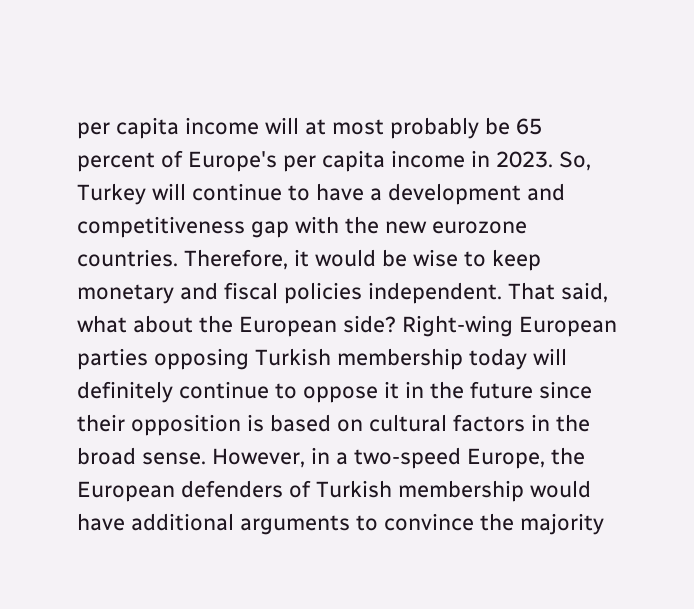per capita income will at most probably be 65 percent of Europe's per capita income in 2023. So, Turkey will continue to have a development and competitiveness gap with the new eurozone countries. Therefore, it would be wise to keep monetary and fiscal policies independent. That said, what about the European side? Right-wing European parties opposing Turkish membership today will definitely continue to oppose it in the future since their opposition is based on cultural factors in the broad sense. However, in a two-speed Europe, the European defenders of Turkish membership would have additional arguments to convince the majority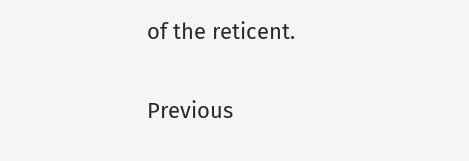of the reticent.

Previous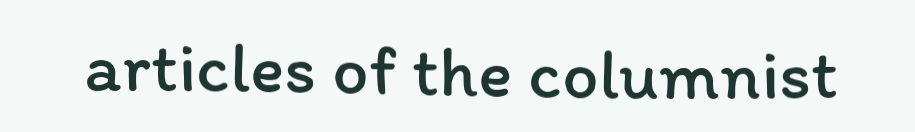articles of the columnist